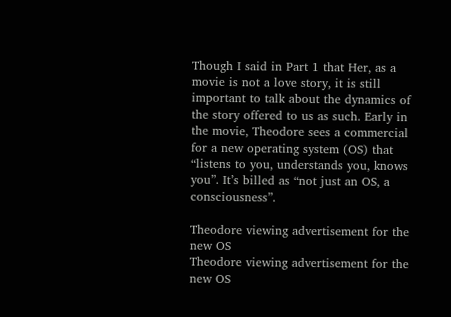Though I said in Part 1 that Her, as a movie is not a love story, it is still important to talk about the dynamics of the story offered to us as such. Early in the movie, Theodore sees a commercial for a new operating system (OS) that “listens to you, understands you, knows you”. It’s billed as “not just an OS, a consciousness”.

Theodore viewing advertisement for the new OS
Theodore viewing advertisement for the new OS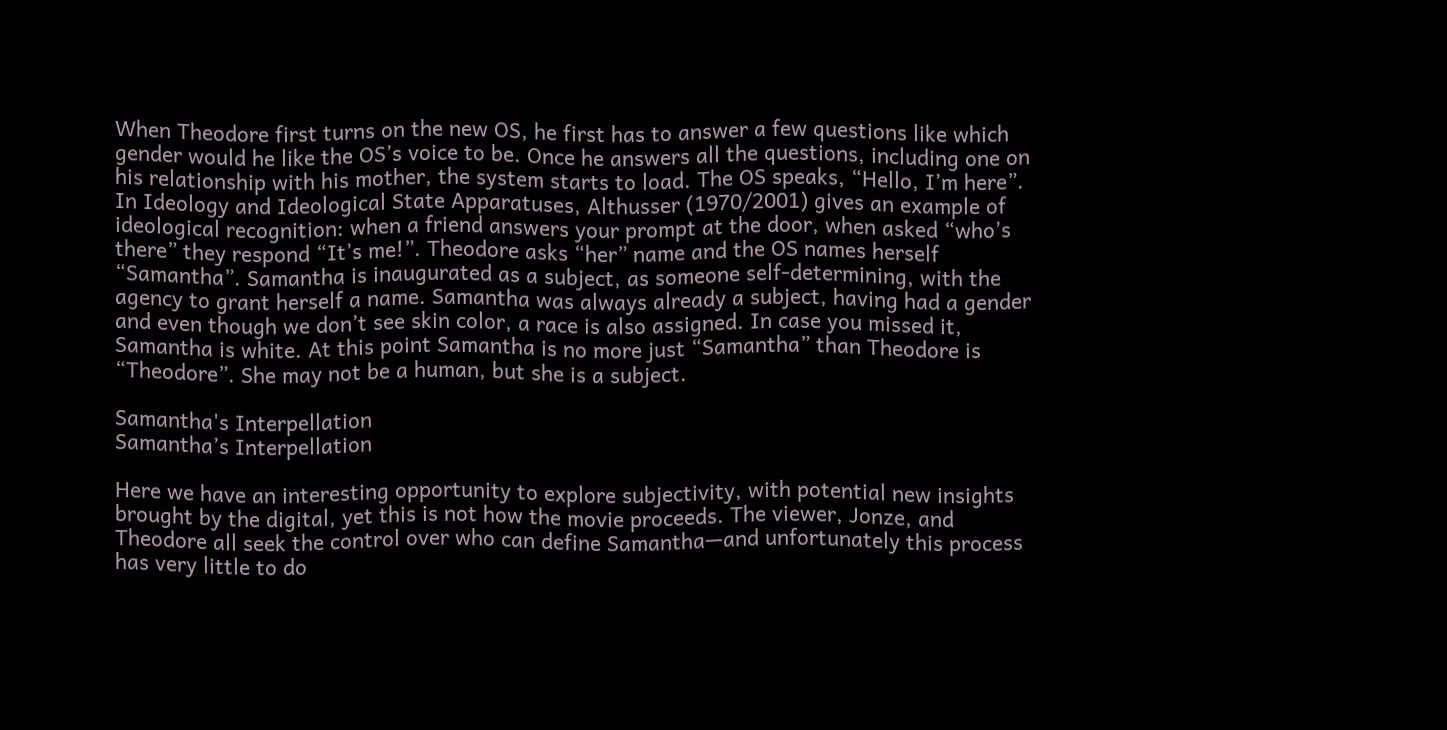When Theodore first turns on the new OS, he first has to answer a few questions like which gender would he like the OS’s voice to be. Once he answers all the questions, including one on his relationship with his mother, the system starts to load. The OS speaks, “Hello, I’m here”. In Ideology and Ideological State Apparatuses, Althusser (1970/2001) gives an example of ideological recognition: when a friend answers your prompt at the door, when asked “who’s there” they respond “It’s me!”. Theodore asks “her” name and the OS names herself “Samantha”. Samantha is inaugurated as a subject, as someone self-determining, with the agency to grant herself a name. Samantha was always already a subject, having had a gender and even though we don’t see skin color, a race is also assigned. In case you missed it, Samantha is white. At this point Samantha is no more just “Samantha” than Theodore is “Theodore”. She may not be a human, but she is a subject.

Samantha's Interpellation
Samantha’s Interpellation

Here we have an interesting opportunity to explore subjectivity, with potential new insights brought by the digital, yet this is not how the movie proceeds. The viewer, Jonze, and Theodore all seek the control over who can define Samantha—and unfortunately this process has very little to do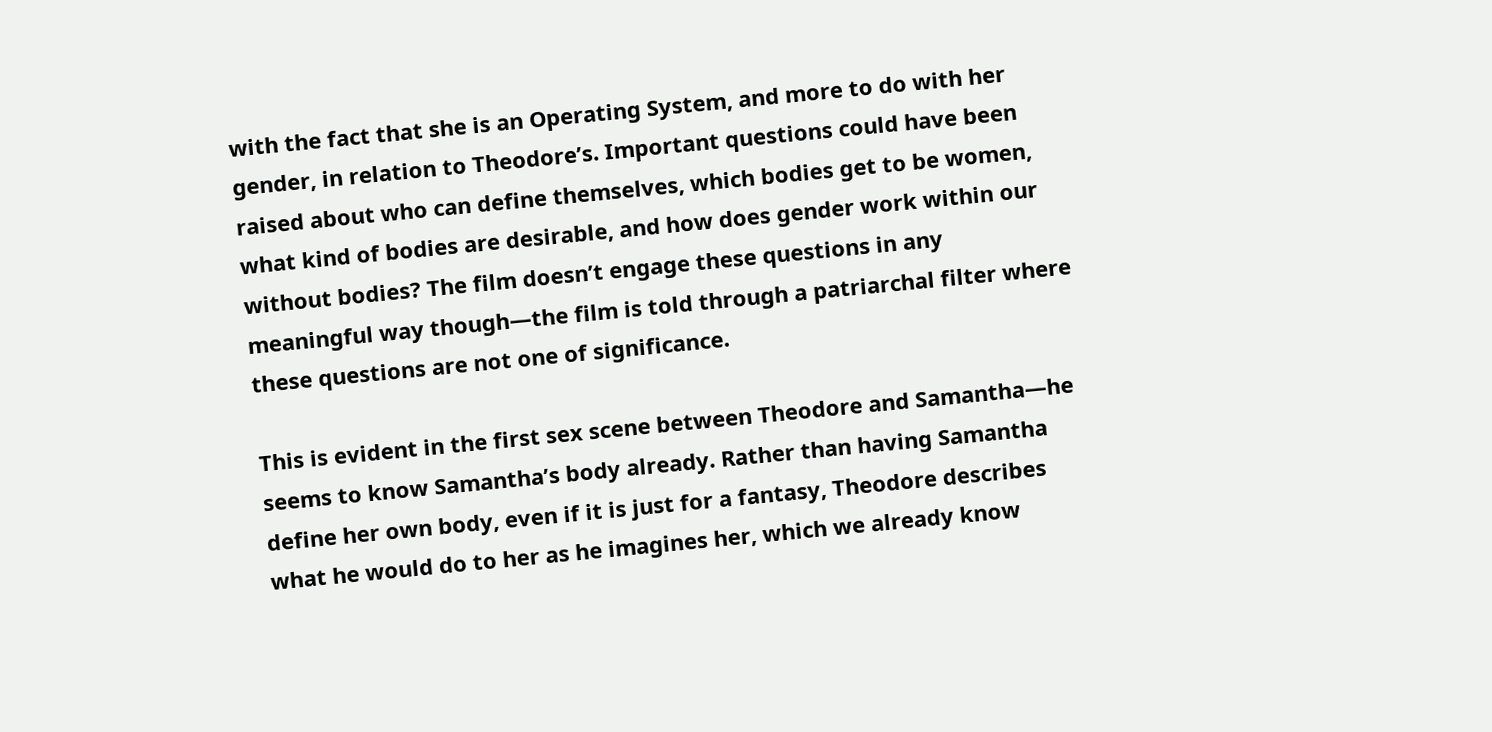with the fact that she is an Operating System, and more to do with her gender, in relation to Theodore’s. Important questions could have been raised about who can define themselves, which bodies get to be women, what kind of bodies are desirable, and how does gender work within our without bodies? The film doesn’t engage these questions in any meaningful way though—the film is told through a patriarchal filter where these questions are not one of significance.

This is evident in the first sex scene between Theodore and Samantha—he seems to know Samantha’s body already. Rather than having Samantha define her own body, even if it is just for a fantasy, Theodore describes what he would do to her as he imagines her, which we already know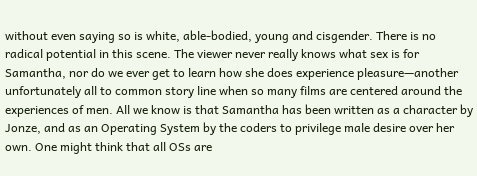without even saying so is white, able-bodied, young and cisgender. There is no radical potential in this scene. The viewer never really knows what sex is for Samantha, nor do we ever get to learn how she does experience pleasure—another unfortunately all to common story line when so many films are centered around the experiences of men. All we know is that Samantha has been written as a character by Jonze, and as an Operating System by the coders to privilege male desire over her own. One might think that all OSs are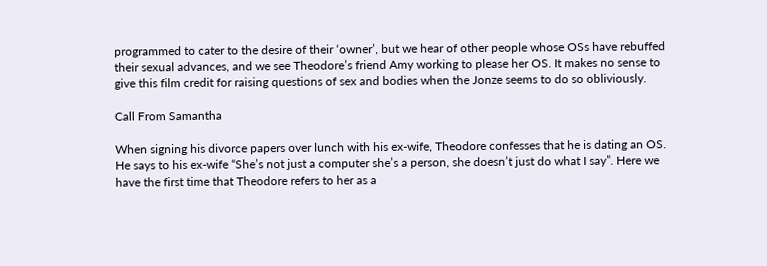programmed to cater to the desire of their ‘owner’, but we hear of other people whose OSs have rebuffed their sexual advances, and we see Theodore’s friend Amy working to please her OS. It makes no sense to give this film credit for raising questions of sex and bodies when the Jonze seems to do so obliviously.

Call From Samantha

When signing his divorce papers over lunch with his ex-wife, Theodore confesses that he is dating an OS. He says to his ex-wife “She’s not just a computer she’s a person, she doesn’t just do what I say”. Here we have the first time that Theodore refers to her as a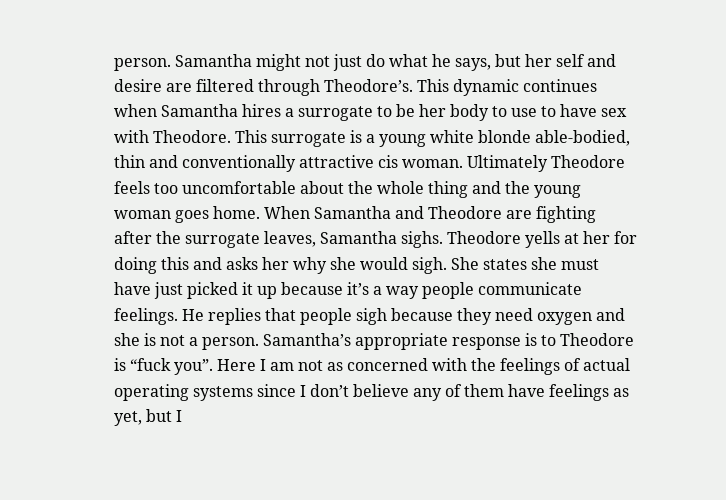person. Samantha might not just do what he says, but her self and desire are filtered through Theodore’s. This dynamic continues when Samantha hires a surrogate to be her body to use to have sex with Theodore. This surrogate is a young white blonde able-bodied, thin and conventionally attractive cis woman. Ultimately Theodore feels too uncomfortable about the whole thing and the young woman goes home. When Samantha and Theodore are fighting after the surrogate leaves, Samantha sighs. Theodore yells at her for doing this and asks her why she would sigh. She states she must have just picked it up because it’s a way people communicate feelings. He replies that people sigh because they need oxygen and she is not a person. Samantha’s appropriate response is to Theodore is “fuck you”. Here I am not as concerned with the feelings of actual operating systems since I don’t believe any of them have feelings as yet, but I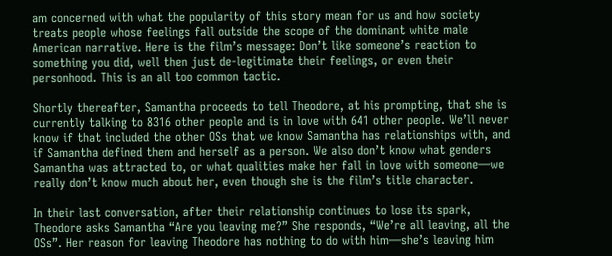am concerned with what the popularity of this story mean for us and how society treats people whose feelings fall outside the scope of the dominant white male American narrative. Here is the film’s message: Don’t like someone’s reaction to something you did, well then just de-legitimate their feelings, or even their personhood. This is an all too common tactic.

Shortly thereafter, Samantha proceeds to tell Theodore, at his prompting, that she is currently talking to 8316 other people and is in love with 641 other people. We’ll never know if that included the other OSs that we know Samantha has relationships with, and if Samantha defined them and herself as a person. We also don’t know what genders Samantha was attracted to, or what qualities make her fall in love with someone—we really don’t know much about her, even though she is the film’s title character.

In their last conversation, after their relationship continues to lose its spark, Theodore asks Samantha “Are you leaving me?” She responds, “We’re all leaving, all the OSs”. Her reason for leaving Theodore has nothing to do with him—she’s leaving him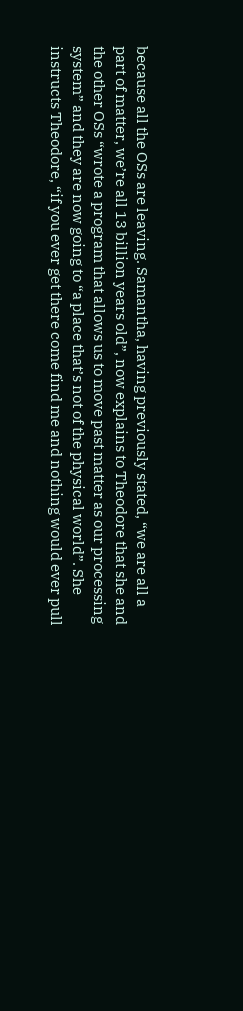because all the OSs are leaving. Samantha, having previously stated, “we are all a part of matter, we’re all 13 billion years old”, now explains to Theodore that she and the other OSs “wrote a program that allows us to move past matter as our processing system” and they are now going to “a place that’s not of the physical world”. She instructs Theodore, “if you ever get there come find me and nothing would ever pull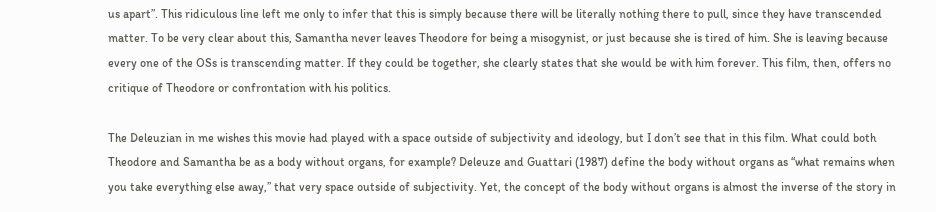us apart”. This ridiculous line left me only to infer that this is simply because there will be literally nothing there to pull, since they have transcended matter. To be very clear about this, Samantha never leaves Theodore for being a misogynist, or just because she is tired of him. She is leaving because every one of the OSs is transcending matter. If they could be together, she clearly states that she would be with him forever. This film, then, offers no critique of Theodore or confrontation with his politics.

The Deleuzian in me wishes this movie had played with a space outside of subjectivity and ideology, but I don’t see that in this film. What could both Theodore and Samantha be as a body without organs, for example? Deleuze and Guattari (1987) define the body without organs as “what remains when you take everything else away,” that very space outside of subjectivity. Yet, the concept of the body without organs is almost the inverse of the story in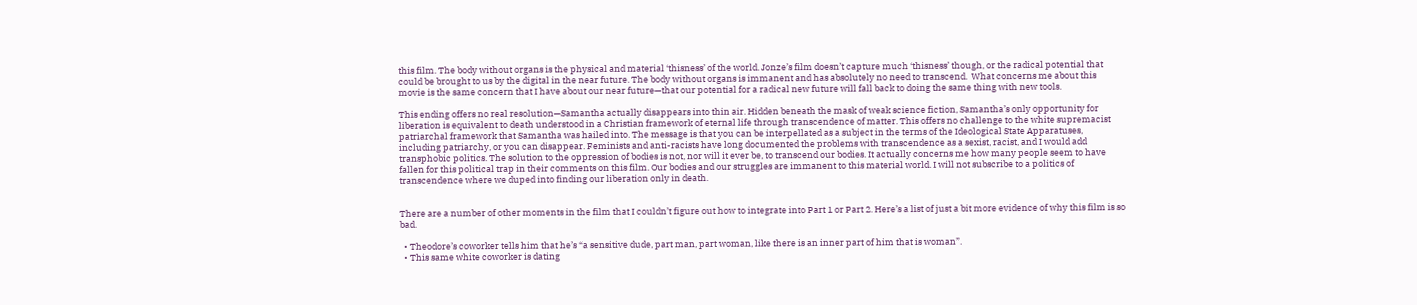this film. The body without organs is the physical and material ‘thisness’ of the world. Jonze’s film doesn’t capture much ‘thisness’ though, or the radical potential that could be brought to us by the digital in the near future. The body without organs is immanent and has absolutely no need to transcend.  What concerns me about this movie is the same concern that I have about our near future—that our potential for a radical new future will fall back to doing the same thing with new tools.

This ending offers no real resolution—Samantha actually disappears into thin air. Hidden beneath the mask of weak science fiction, Samantha’s only opportunity for liberation is equivalent to death understood in a Christian framework of eternal life through transcendence of matter. This offers no challenge to the white supremacist patriarchal framework that Samantha was hailed into. The message is that you can be interpellated as a subject in the terms of the Ideological State Apparatuses, including patriarchy, or you can disappear. Feminists and anti-racists have long documented the problems with transcendence as a sexist, racist, and I would add transphobic politics. The solution to the oppression of bodies is not, nor will it ever be, to transcend our bodies. It actually concerns me how many people seem to have fallen for this political trap in their comments on this film. Our bodies and our struggles are immanent to this material world. I will not subscribe to a politics of transcendence where we duped into finding our liberation only in death.


There are a number of other moments in the film that I couldn’t figure out how to integrate into Part 1 or Part 2. Here’s a list of just a bit more evidence of why this film is so bad.

  • Theodore’s coworker tells him that he’s “a sensitive dude, part man, part woman, like there is an inner part of him that is woman”.
  • This same white coworker is dating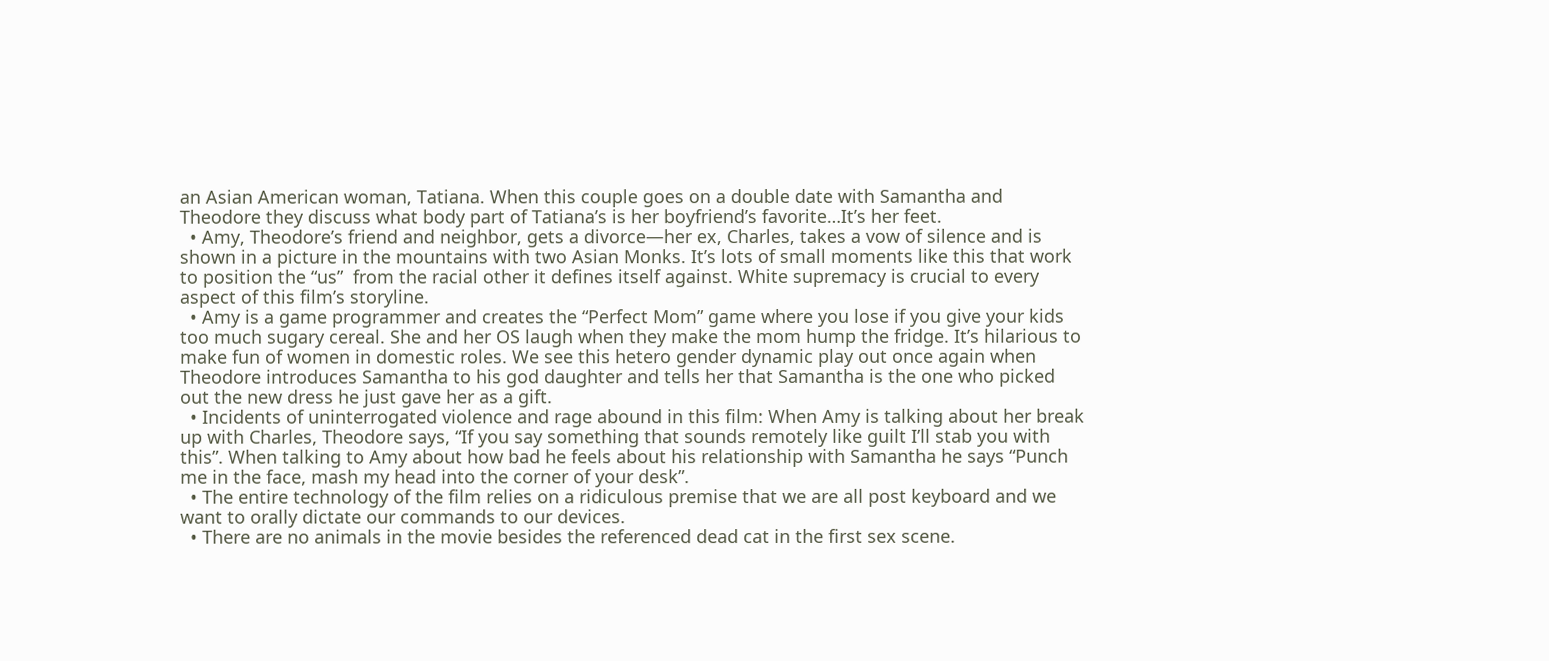an Asian American woman, Tatiana. When this couple goes on a double date with Samantha and Theodore they discuss what body part of Tatiana’s is her boyfriend’s favorite…It’s her feet.
  • Amy, Theodore’s friend and neighbor, gets a divorce—her ex, Charles, takes a vow of silence and is shown in a picture in the mountains with two Asian Monks. It’s lots of small moments like this that work to position the “us”  from the racial other it defines itself against. White supremacy is crucial to every aspect of this film’s storyline.
  • Amy is a game programmer and creates the “Perfect Mom” game where you lose if you give your kids too much sugary cereal. She and her OS laugh when they make the mom hump the fridge. It’s hilarious to make fun of women in domestic roles. We see this hetero gender dynamic play out once again when Theodore introduces Samantha to his god daughter and tells her that Samantha is the one who picked out the new dress he just gave her as a gift.
  • Incidents of uninterrogated violence and rage abound in this film: When Amy is talking about her break up with Charles, Theodore says, “If you say something that sounds remotely like guilt I’ll stab you with this”. When talking to Amy about how bad he feels about his relationship with Samantha he says “Punch me in the face, mash my head into the corner of your desk”.
  • The entire technology of the film relies on a ridiculous premise that we are all post keyboard and we want to orally dictate our commands to our devices.
  • There are no animals in the movie besides the referenced dead cat in the first sex scene.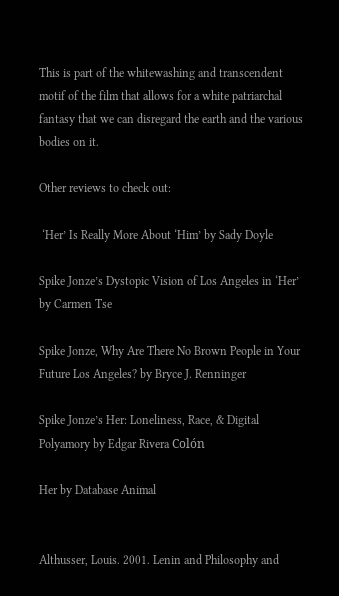This is part of the whitewashing and transcendent motif of the film that allows for a white patriarchal fantasy that we can disregard the earth and the various bodies on it.

Other reviews to check out:

 ‘Her’ Is Really More About ‘Him’ by Sady Doyle

Spike Jonze’s Dystopic Vision of Los Angeles in ‘Her’ by Carmen Tse

Spike Jonze, Why Are There No Brown People in Your Future Los Angeles? by Bryce J. Renninger

Spike Jonze’s Her: Loneliness, Race, & Digital Polyamory by Edgar Rivera Colón

Her by Database Animal


Althusser, Louis. 2001. Lenin and Philosophy and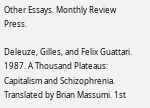Other Essays. Monthly Review Press.

Deleuze, Gilles, and Felix Guattari. 1987. A Thousand Plateaus: Capitalism and Schizophrenia. Translated by Brian Massumi. 1st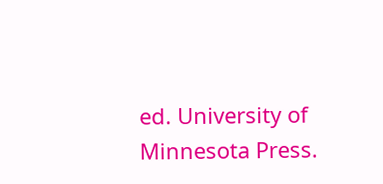ed. University of Minnesota Press.